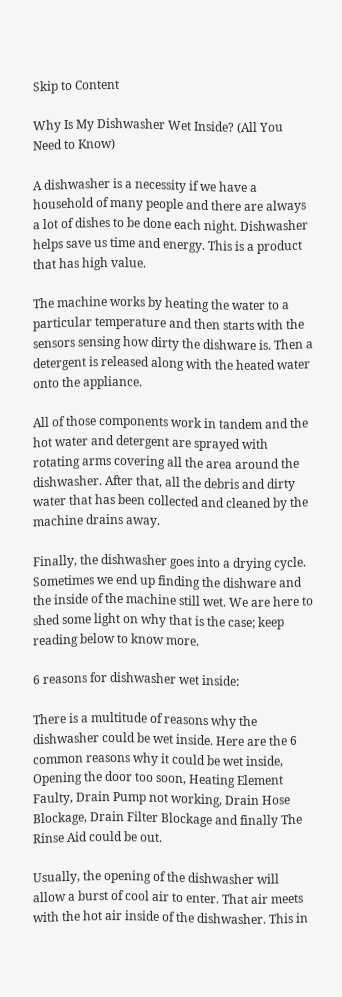Skip to Content

Why Is My Dishwasher Wet Inside? (All You Need to Know)

A dishwasher is a necessity if we have a household of many people and there are always a lot of dishes to be done each night. Dishwasher helps save us time and energy. This is a product that has high value.

The machine works by heating the water to a particular temperature and then starts with the sensors sensing how dirty the dishware is. Then a detergent is released along with the heated water onto the appliance.

All of those components work in tandem and the hot water and detergent are sprayed with rotating arms covering all the area around the dishwasher. After that, all the debris and dirty water that has been collected and cleaned by the machine drains away.

Finally, the dishwasher goes into a drying cycle. Sometimes we end up finding the dishware and the inside of the machine still wet. We are here to shed some light on why that is the case; keep reading below to know more.

6 reasons for dishwasher wet inside:

There is a multitude of reasons why the dishwasher could be wet inside. Here are the 6 common reasons why it could be wet inside, Opening the door too soon, Heating Element Faulty, Drain Pump not working, Drain Hose Blockage, Drain Filter Blockage and finally The Rinse Aid could be out.

Usually, the opening of the dishwasher will allow a burst of cool air to enter. That air meets with the hot air inside of the dishwasher. This in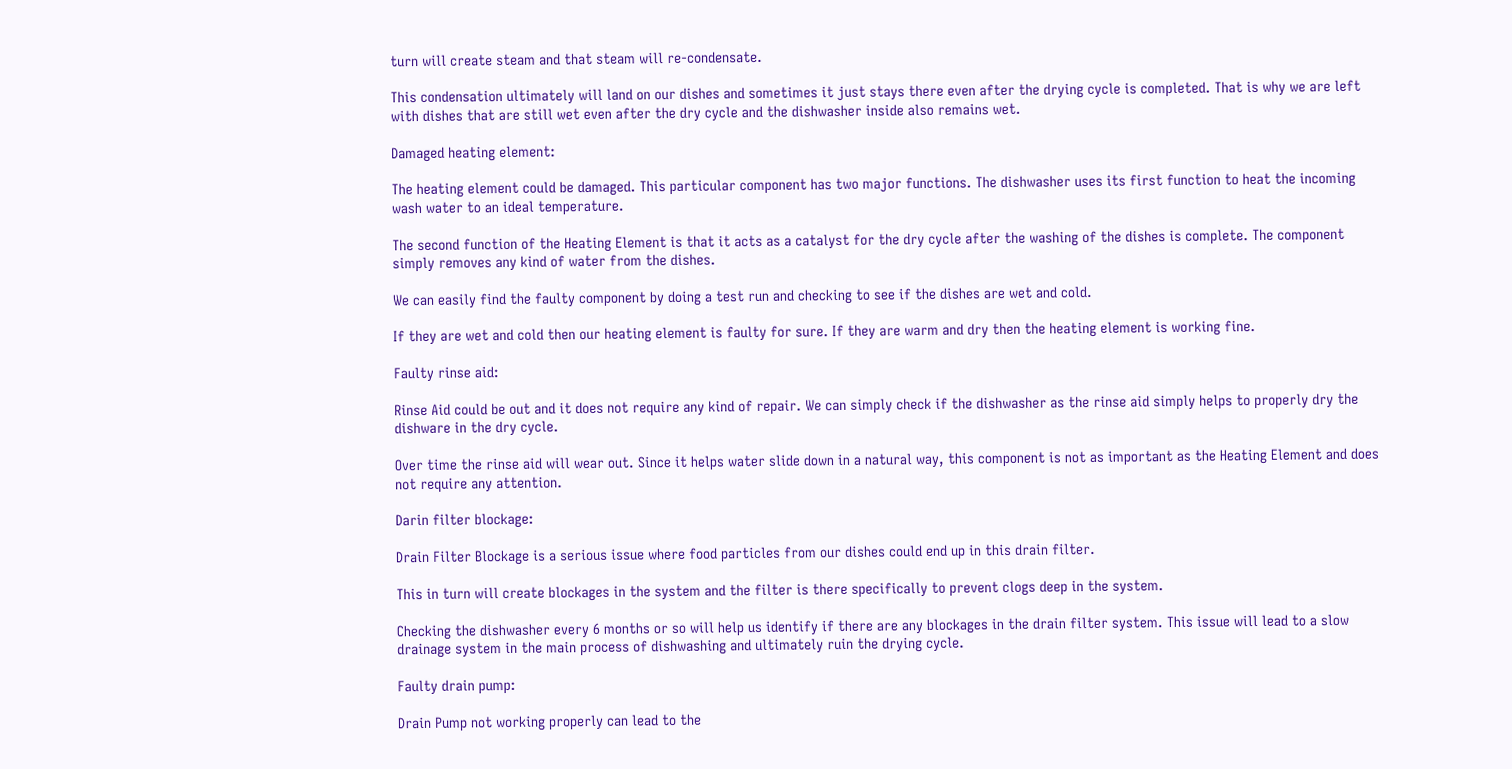turn will create steam and that steam will re-condensate.

This condensation ultimately will land on our dishes and sometimes it just stays there even after the drying cycle is completed. That is why we are left with dishes that are still wet even after the dry cycle and the dishwasher inside also remains wet.

Damaged heating element:

The heating element could be damaged. This particular component has two major functions. The dishwasher uses its first function to heat the incoming wash water to an ideal temperature.

The second function of the Heating Element is that it acts as a catalyst for the dry cycle after the washing of the dishes is complete. The component simply removes any kind of water from the dishes.

We can easily find the faulty component by doing a test run and checking to see if the dishes are wet and cold.

If they are wet and cold then our heating element is faulty for sure. If they are warm and dry then the heating element is working fine.

Faulty rinse aid:

Rinse Aid could be out and it does not require any kind of repair. We can simply check if the dishwasher as the rinse aid simply helps to properly dry the dishware in the dry cycle.

Over time the rinse aid will wear out. Since it helps water slide down in a natural way, this component is not as important as the Heating Element and does not require any attention.

Darin filter blockage:

Drain Filter Blockage is a serious issue where food particles from our dishes could end up in this drain filter.

This in turn will create blockages in the system and the filter is there specifically to prevent clogs deep in the system.

Checking the dishwasher every 6 months or so will help us identify if there are any blockages in the drain filter system. This issue will lead to a slow drainage system in the main process of dishwashing and ultimately ruin the drying cycle.

Faulty drain pump:

Drain Pump not working properly can lead to the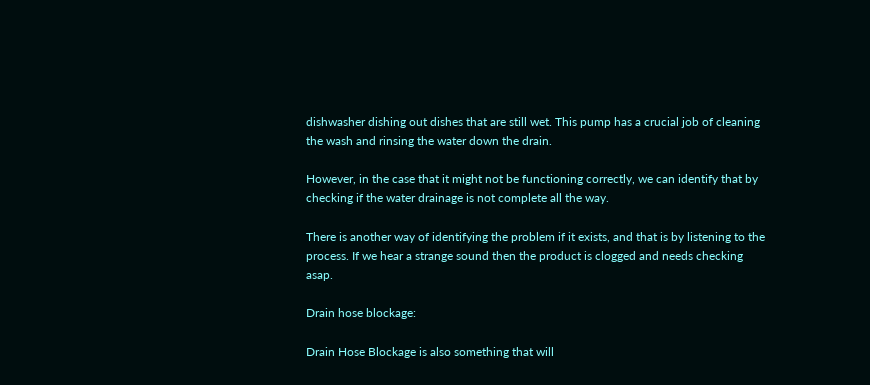dishwasher dishing out dishes that are still wet. This pump has a crucial job of cleaning the wash and rinsing the water down the drain.

However, in the case that it might not be functioning correctly, we can identify that by checking if the water drainage is not complete all the way.

There is another way of identifying the problem if it exists, and that is by listening to the process. If we hear a strange sound then the product is clogged and needs checking asap.

Drain hose blockage:

Drain Hose Blockage is also something that will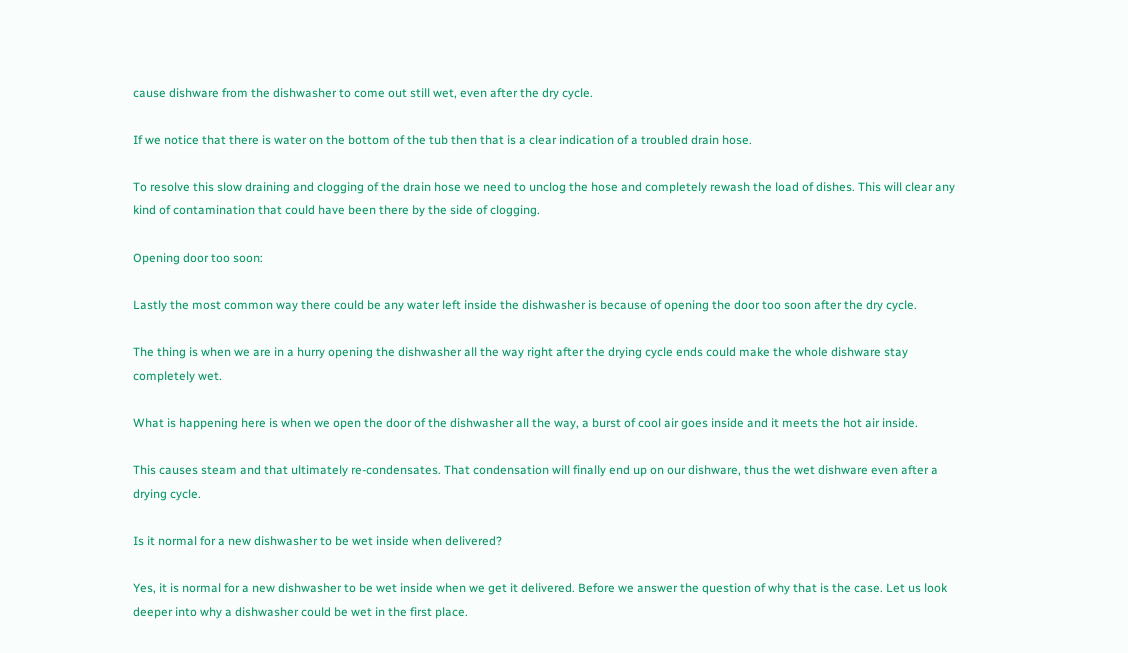cause dishware from the dishwasher to come out still wet, even after the dry cycle.

If we notice that there is water on the bottom of the tub then that is a clear indication of a troubled drain hose.

To resolve this slow draining and clogging of the drain hose we need to unclog the hose and completely rewash the load of dishes. This will clear any kind of contamination that could have been there by the side of clogging.

Opening door too soon:

Lastly the most common way there could be any water left inside the dishwasher is because of opening the door too soon after the dry cycle.

The thing is when we are in a hurry opening the dishwasher all the way right after the drying cycle ends could make the whole dishware stay completely wet.

What is happening here is when we open the door of the dishwasher all the way, a burst of cool air goes inside and it meets the hot air inside.

This causes steam and that ultimately re-condensates. That condensation will finally end up on our dishware, thus the wet dishware even after a drying cycle.

Is it normal for a new dishwasher to be wet inside when delivered?

Yes, it is normal for a new dishwasher to be wet inside when we get it delivered. Before we answer the question of why that is the case. Let us look deeper into why a dishwasher could be wet in the first place.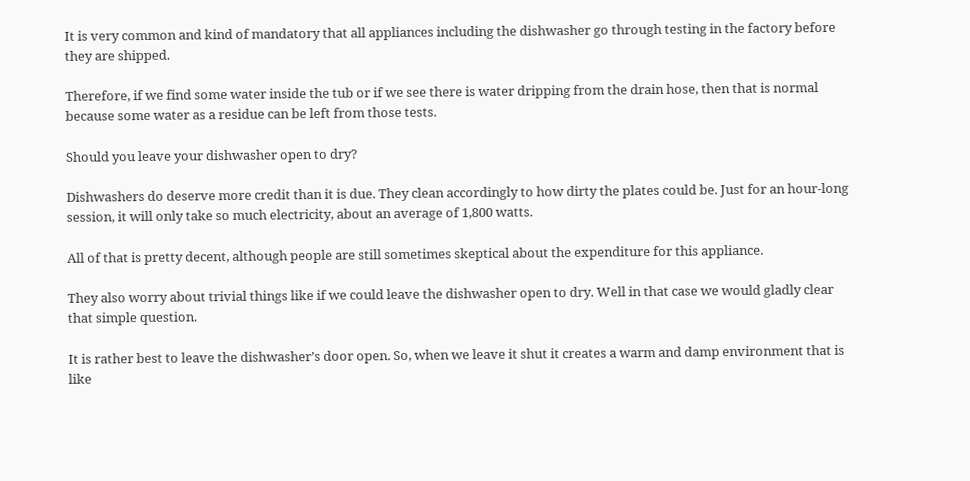It is very common and kind of mandatory that all appliances including the dishwasher go through testing in the factory before they are shipped.

Therefore, if we find some water inside the tub or if we see there is water dripping from the drain hose, then that is normal because some water as a residue can be left from those tests.

Should you leave your dishwasher open to dry?

Dishwashers do deserve more credit than it is due. They clean accordingly to how dirty the plates could be. Just for an hour-long session, it will only take so much electricity, about an average of 1,800 watts.

All of that is pretty decent, although people are still sometimes skeptical about the expenditure for this appliance.

They also worry about trivial things like if we could leave the dishwasher open to dry. Well in that case we would gladly clear that simple question.

It is rather best to leave the dishwasher’s door open. So, when we leave it shut it creates a warm and damp environment that is like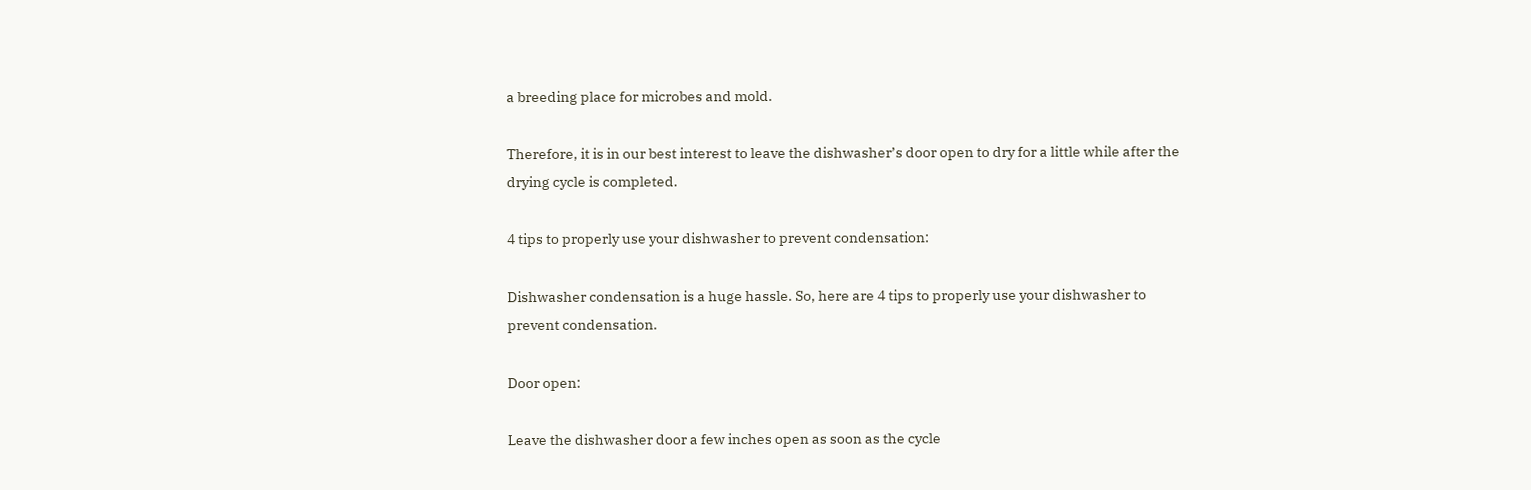a breeding place for microbes and mold.

Therefore, it is in our best interest to leave the dishwasher’s door open to dry for a little while after the drying cycle is completed.

4 tips to properly use your dishwasher to prevent condensation:

Dishwasher condensation is a huge hassle. So, here are 4 tips to properly use your dishwasher to prevent condensation.

Door open:

Leave the dishwasher door a few inches open as soon as the cycle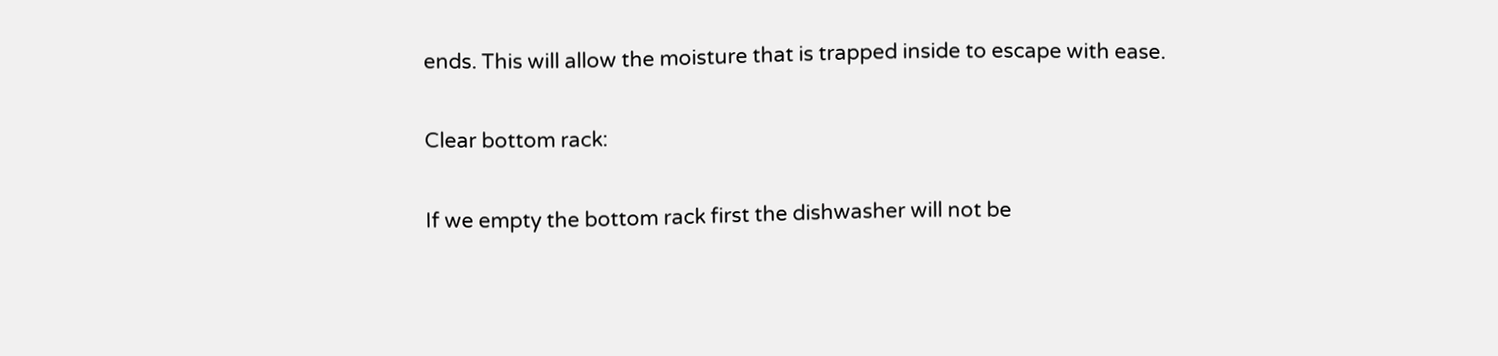ends. This will allow the moisture that is trapped inside to escape with ease.

Clear bottom rack:

If we empty the bottom rack first the dishwasher will not be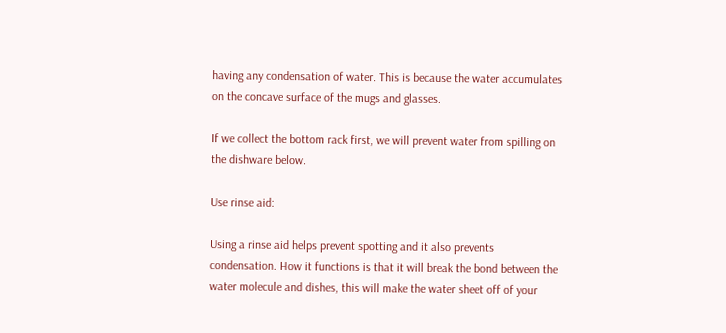having any condensation of water. This is because the water accumulates on the concave surface of the mugs and glasses.

If we collect the bottom rack first, we will prevent water from spilling on the dishware below.

Use rinse aid:

Using a rinse aid helps prevent spotting and it also prevents condensation. How it functions is that it will break the bond between the water molecule and dishes, this will make the water sheet off of your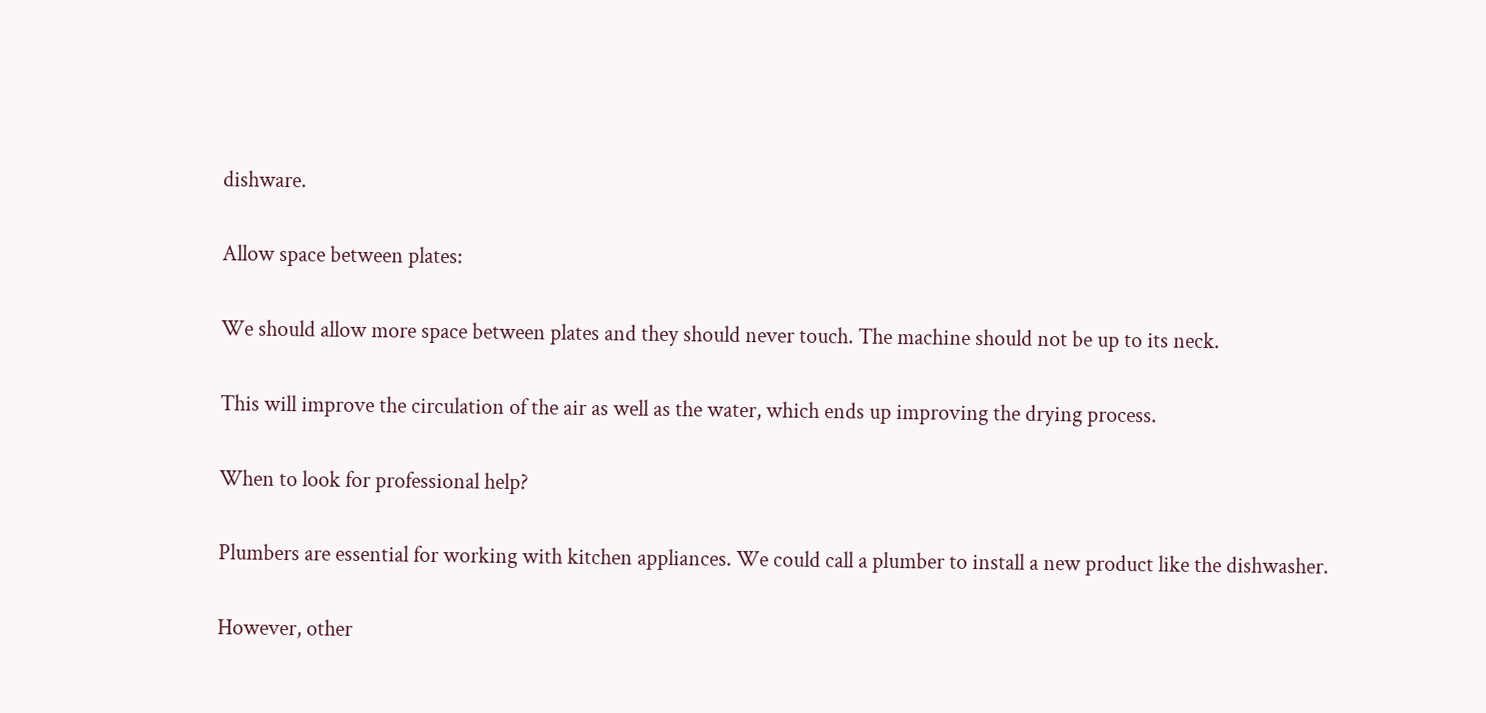dishware.

Allow space between plates:

We should allow more space between plates and they should never touch. The machine should not be up to its neck.

This will improve the circulation of the air as well as the water, which ends up improving the drying process.

When to look for professional help?

Plumbers are essential for working with kitchen appliances. We could call a plumber to install a new product like the dishwasher.

However, other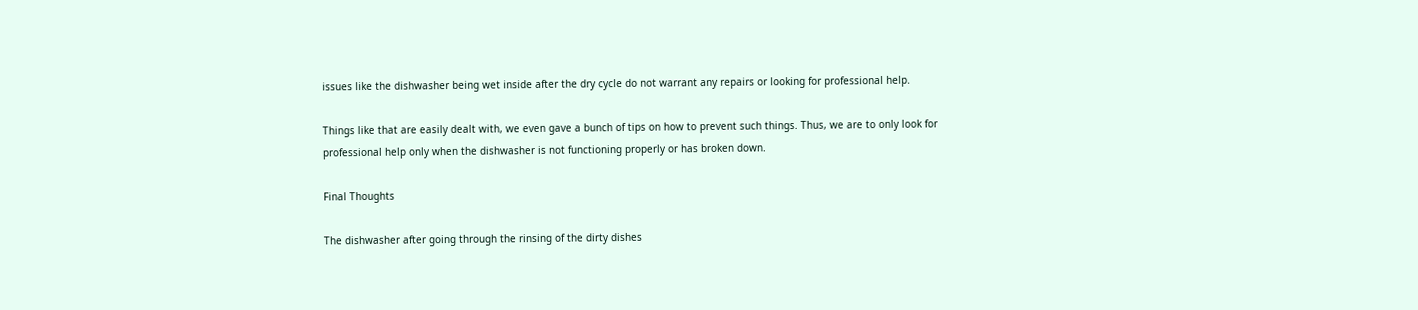issues like the dishwasher being wet inside after the dry cycle do not warrant any repairs or looking for professional help.

Things like that are easily dealt with, we even gave a bunch of tips on how to prevent such things. Thus, we are to only look for professional help only when the dishwasher is not functioning properly or has broken down.

Final Thoughts

The dishwasher after going through the rinsing of the dirty dishes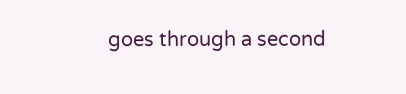goes through a second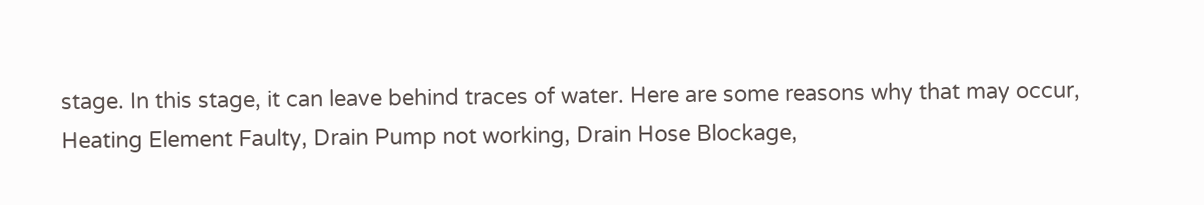stage. In this stage, it can leave behind traces of water. Here are some reasons why that may occur, Heating Element Faulty, Drain Pump not working, Drain Hose Blockage,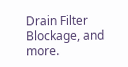Drain Filter Blockage, and more.